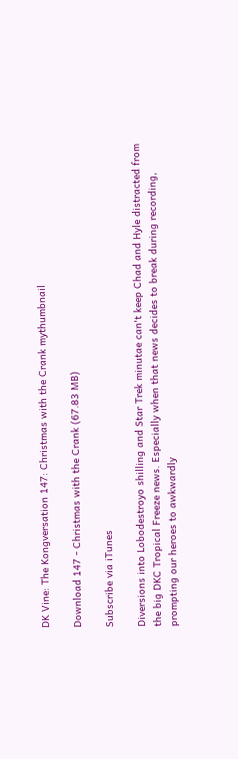DK Vine: The Kongversation 147: Christmas with the Crank mythumbnail

Download 147 - Christmas with the Crank (67.83 MB)

Subscribe via iTunes

Diversions into Lobodestroyo shilling and Star Trek minutae can't keep Chad and Hyle distracted from the big DKC Tropical Freeze news. Especially when that news decides to break during recording, prompting our heroes to awkwardly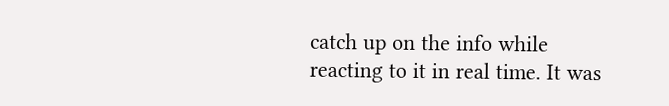catch up on the info while reacting to it in real time. It was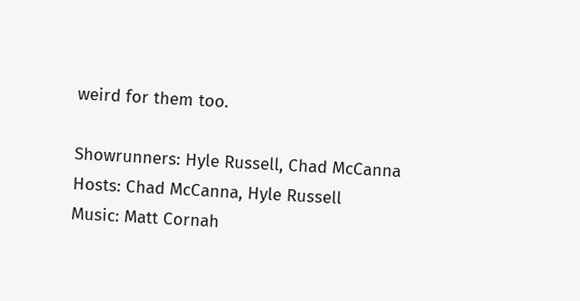weird for them too.

Showrunners: Hyle Russell, Chad McCanna
Hosts: Chad McCanna, Hyle Russell
Music: Matt Cornah